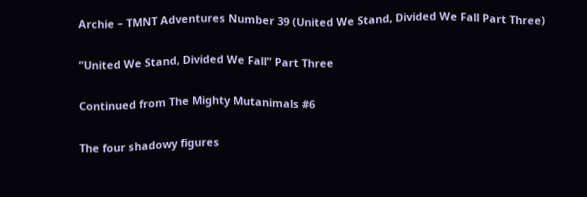Archie – TMNT Adventures Number 39 (United We Stand, Divided We Fall Part Three)

“United We Stand, Divided We Fall” Part Three

Continued from The Mighty Mutanimals #6

The four shadowy figures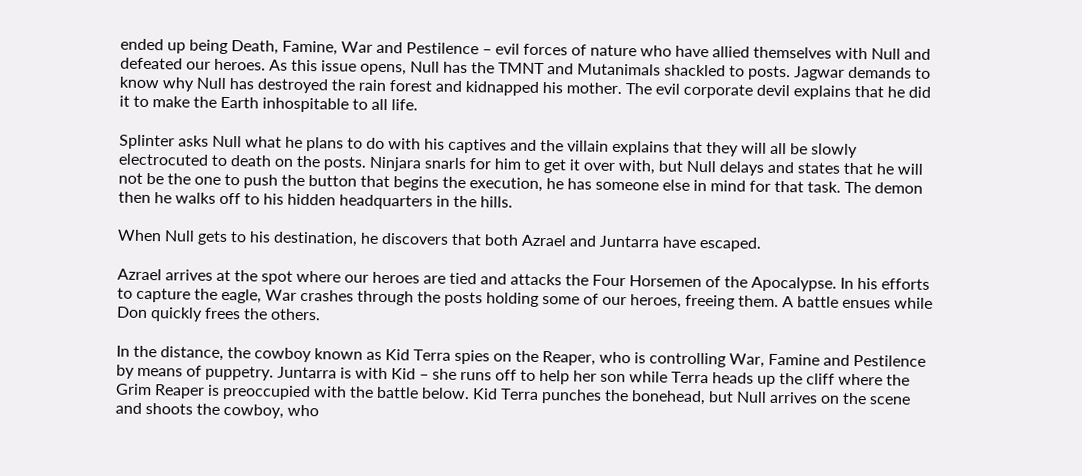ended up being Death, Famine, War and Pestilence – evil forces of nature who have allied themselves with Null and defeated our heroes. As this issue opens, Null has the TMNT and Mutanimals shackled to posts. Jagwar demands to know why Null has destroyed the rain forest and kidnapped his mother. The evil corporate devil explains that he did it to make the Earth inhospitable to all life.

Splinter asks Null what he plans to do with his captives and the villain explains that they will all be slowly electrocuted to death on the posts. Ninjara snarls for him to get it over with, but Null delays and states that he will not be the one to push the button that begins the execution, he has someone else in mind for that task. The demon then he walks off to his hidden headquarters in the hills.

When Null gets to his destination, he discovers that both Azrael and Juntarra have escaped.

Azrael arrives at the spot where our heroes are tied and attacks the Four Horsemen of the Apocalypse. In his efforts to capture the eagle, War crashes through the posts holding some of our heroes, freeing them. A battle ensues while Don quickly frees the others.

In the distance, the cowboy known as Kid Terra spies on the Reaper, who is controlling War, Famine and Pestilence by means of puppetry. Juntarra is with Kid – she runs off to help her son while Terra heads up the cliff where the Grim Reaper is preoccupied with the battle below. Kid Terra punches the bonehead, but Null arrives on the scene and shoots the cowboy, who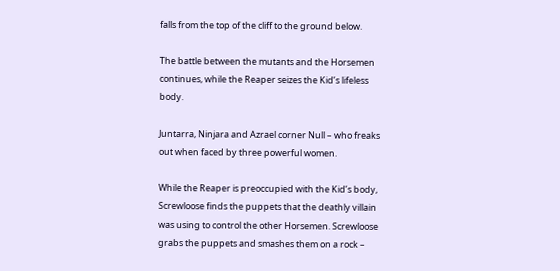falls from the top of the cliff to the ground below.

The battle between the mutants and the Horsemen continues, while the Reaper seizes the Kid’s lifeless body.

Juntarra, Ninjara and Azrael corner Null – who freaks out when faced by three powerful women.

While the Reaper is preoccupied with the Kid’s body, Screwloose finds the puppets that the deathly villain was using to control the other Horsemen. Screwloose grabs the puppets and smashes them on a rock –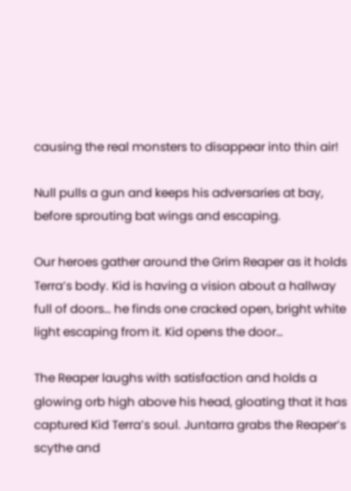causing the real monsters to disappear into thin air!

Null pulls a gun and keeps his adversaries at bay, before sprouting bat wings and escaping.

Our heroes gather around the Grim Reaper as it holds Terra’s body. Kid is having a vision about a hallway full of doors… he finds one cracked open, bright white light escaping from it. Kid opens the door…

The Reaper laughs with satisfaction and holds a glowing orb high above his head, gloating that it has captured Kid Terra’s soul. Juntarra grabs the Reaper’s scythe and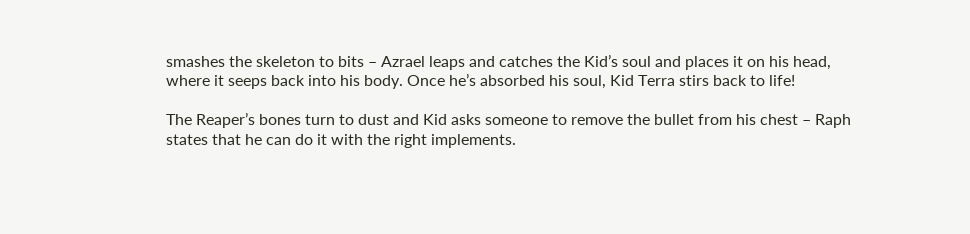smashes the skeleton to bits – Azrael leaps and catches the Kid’s soul and places it on his head, where it seeps back into his body. Once he’s absorbed his soul, Kid Terra stirs back to life!

The Reaper’s bones turn to dust and Kid asks someone to remove the bullet from his chest – Raph states that he can do it with the right implements.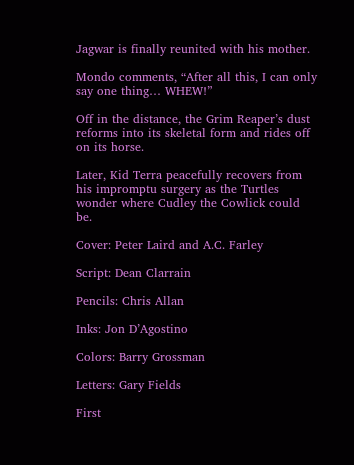Jagwar is finally reunited with his mother.

Mondo comments, “After all this, I can only say one thing… WHEW!”

Off in the distance, the Grim Reaper’s dust reforms into its skeletal form and rides off on its horse.

Later, Kid Terra peacefully recovers from his impromptu surgery as the Turtles wonder where Cudley the Cowlick could be.

Cover: Peter Laird and A.C. Farley

Script: Dean Clarrain

Pencils: Chris Allan

Inks: Jon D’Agostino

Colors: Barry Grossman

Letters: Gary Fields

First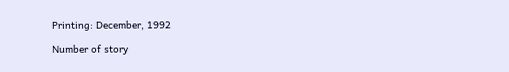Printing: December, 1992

Number of story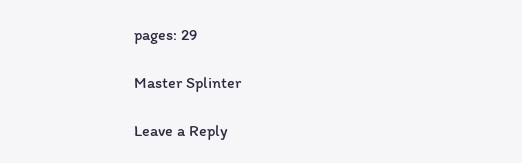pages: 29

Master Splinter

Leave a Reply